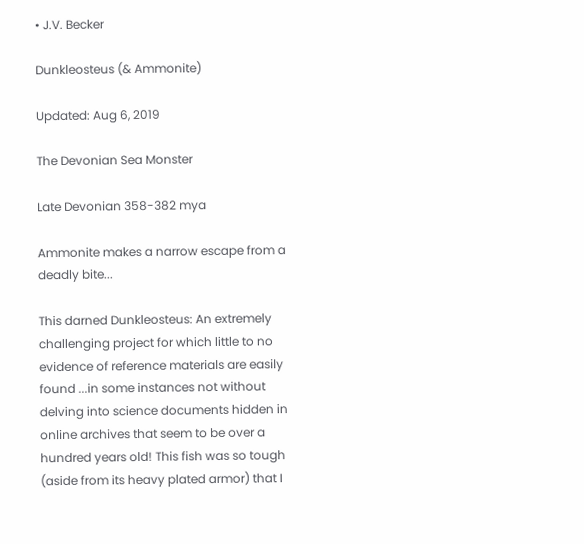• J.V. Becker

Dunkleosteus (& Ammonite)

Updated: Aug 6, 2019

The Devonian Sea Monster

Late Devonian 358-382 mya

Ammonite makes a narrow escape from a deadly bite...

This darned Dunkleosteus: An extremely challenging project for which little to no evidence of reference materials are easily found ...in some instances not without delving into science documents hidden in online archives that seem to be over a hundred years old! This fish was so tough (aside from its heavy plated armor) that I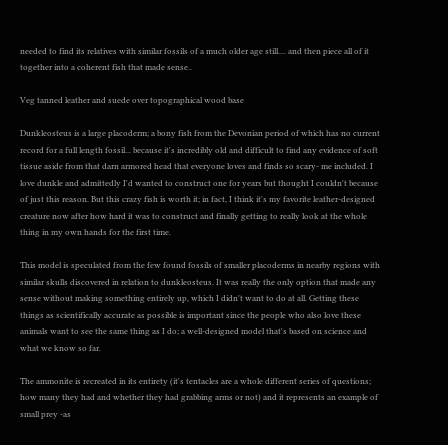needed to find its relatives with similar fossils of a much older age still.... and then piece all of it together into a coherent fish that made sense..

Veg tanned leather and suede over topographical wood base

Dunkleosteus is a large placoderm; a bony fish from the Devonian period of which has no current record for a full length fossil... because it's incredibly old and difficult to find any evidence of soft tissue aside from that darn armored head that everyone loves and finds so scary- me included. I love dunkle and admittedly I'd wanted to construct one for years but thought I couldn't because of just this reason. But this crazy fish is worth it; in fact, I think it's my favorite leather-designed creature now after how hard it was to construct and finally getting to really look at the whole thing in my own hands for the first time.

This model is speculated from the few found fossils of smaller placoderms in nearby regions with similar skulls discovered in relation to dunkleosteus. It was really the only option that made any sense without making something entirely up, which I didn't want to do at all. Getting these things as scientifically accurate as possible is important since the people who also love these animals want to see the same thing as I do; a well-designed model that's based on science and what we know so far.

The ammonite is recreated in its entirety (it's tentacles are a whole different series of questions; how many they had and whether they had grabbing arms or not) and it represents an example of small prey -as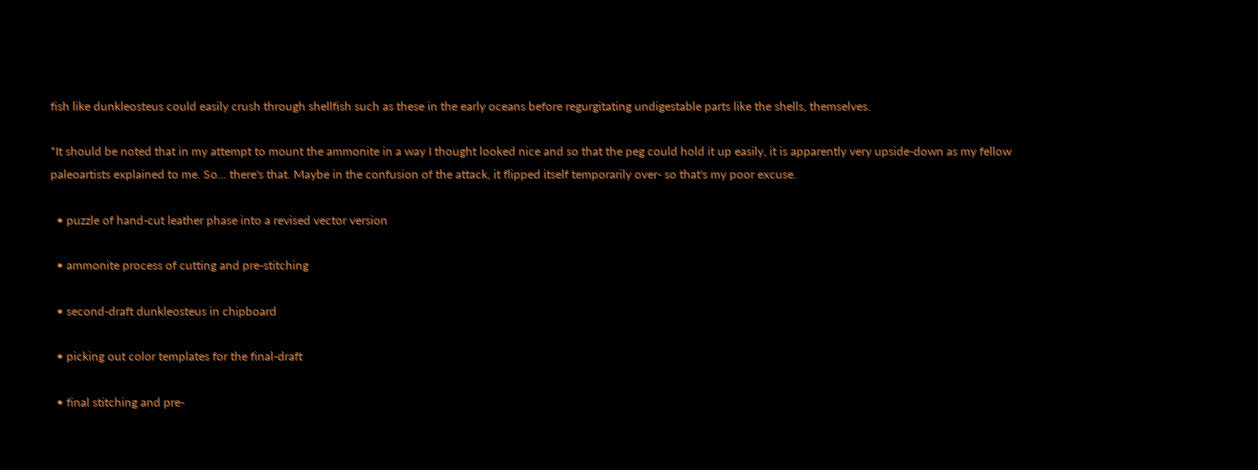fish like dunkleosteus could easily crush through shellfish such as these in the early oceans before regurgitating undigestable parts like the shells, themselves.

*It should be noted that in my attempt to mount the ammonite in a way I thought looked nice and so that the peg could hold it up easily, it is apparently very upside-down as my fellow paleoartists explained to me. So... there's that. Maybe in the confusion of the attack, it flipped itself temporarily over- so that's my poor excuse.

  • puzzle of hand-cut leather phase into a revised vector version

  • ammonite process of cutting and pre-stitching

  • second-draft dunkleosteus in chipboard

  • picking out color templates for the final-draft

  • final stitching and pre-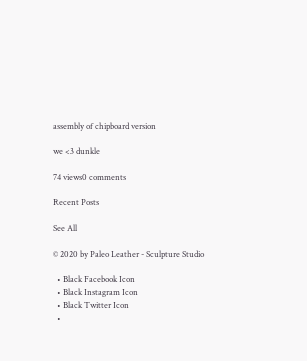assembly of chipboard version

we <3 dunkle

74 views0 comments

Recent Posts

See All

© 2020 by Paleo Leather - Sculpture Studio

  • Black Facebook Icon
  • Black Instagram Icon
  • Black Twitter Icon
  •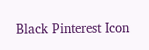Black Pinterest Icon